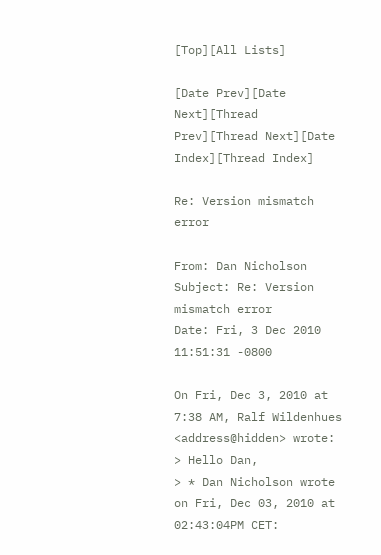[Top][All Lists]

[Date Prev][Date Next][Thread Prev][Thread Next][Date Index][Thread Index]

Re: Version mismatch error

From: Dan Nicholson
Subject: Re: Version mismatch error
Date: Fri, 3 Dec 2010 11:51:31 -0800

On Fri, Dec 3, 2010 at 7:38 AM, Ralf Wildenhues <address@hidden> wrote:
> Hello Dan,
> * Dan Nicholson wrote on Fri, Dec 03, 2010 at 02:43:04PM CET: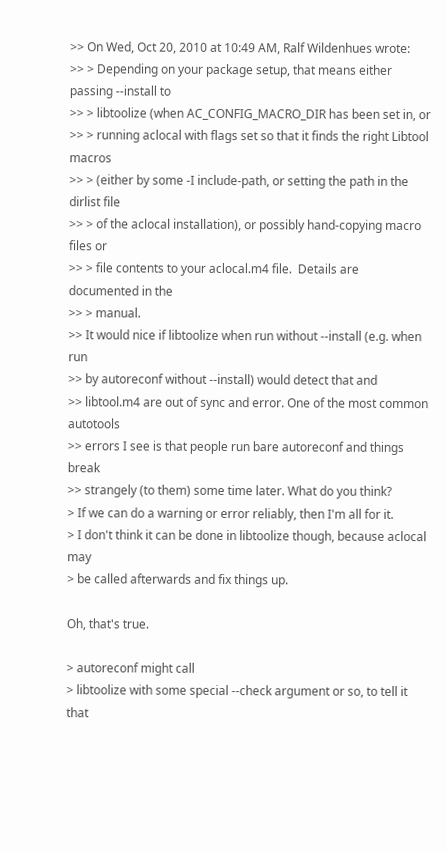>> On Wed, Oct 20, 2010 at 10:49 AM, Ralf Wildenhues wrote:
>> > Depending on your package setup, that means either passing --install to
>> > libtoolize (when AC_CONFIG_MACRO_DIR has been set in, or
>> > running aclocal with flags set so that it finds the right Libtool macros
>> > (either by some -I include-path, or setting the path in the dirlist file
>> > of the aclocal installation), or possibly hand-copying macro files or
>> > file contents to your aclocal.m4 file.  Details are documented in the
>> > manual.
>> It would nice if libtoolize when run without --install (e.g. when run
>> by autoreconf without --install) would detect that and
>> libtool.m4 are out of sync and error. One of the most common autotools
>> errors I see is that people run bare autoreconf and things break
>> strangely (to them) some time later. What do you think?
> If we can do a warning or error reliably, then I'm all for it.
> I don't think it can be done in libtoolize though, because aclocal may
> be called afterwards and fix things up.

Oh, that's true.

> autoreconf might call
> libtoolize with some special --check argument or so, to tell it that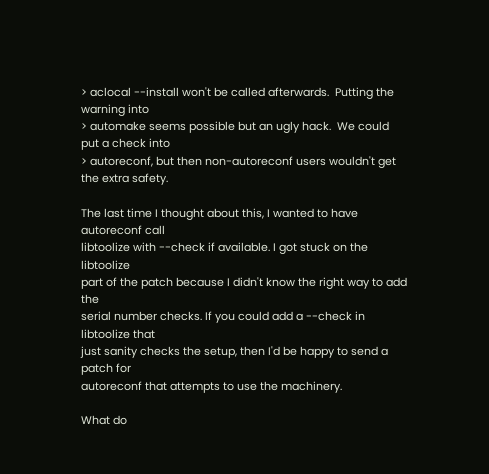> aclocal --install won't be called afterwards.  Putting the warning into
> automake seems possible but an ugly hack.  We could put a check into
> autoreconf, but then non-autoreconf users wouldn't get the extra safety.

The last time I thought about this, I wanted to have autoreconf call
libtoolize with --check if available. I got stuck on the libtoolize
part of the patch because I didn't know the right way to add the
serial number checks. If you could add a --check in libtoolize that
just sanity checks the setup, then I'd be happy to send a patch for
autoreconf that attempts to use the machinery.

What do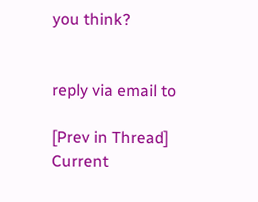you think?


reply via email to

[Prev in Thread] Current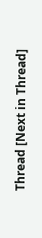Thread [Next in Thread]